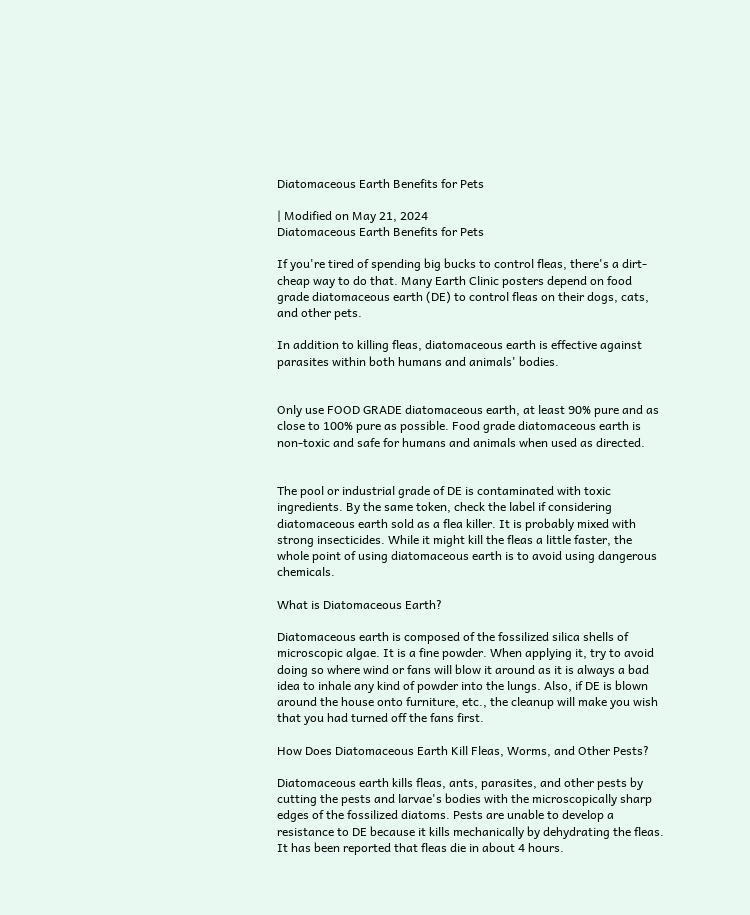Diatomaceous Earth Benefits for Pets

| Modified on May 21, 2024
Diatomaceous Earth Benefits for Pets

If you're tired of spending big bucks to control fleas, there's a dirt-cheap way to do that. Many Earth Clinic posters depend on food grade diatomaceous earth (DE) to control fleas on their dogs, cats, and other pets.

In addition to killing fleas, diatomaceous earth is effective against parasites within both humans and animals' bodies.


Only use FOOD GRADE diatomaceous earth, at least 90% pure and as close to 100% pure as possible. Food grade diatomaceous earth is non-toxic and safe for humans and animals when used as directed.


The pool or industrial grade of DE is contaminated with toxic ingredients. By the same token, check the label if considering diatomaceous earth sold as a flea killer. It is probably mixed with strong insecticides. While it might kill the fleas a little faster, the whole point of using diatomaceous earth is to avoid using dangerous chemicals.

What is Diatomaceous Earth?

Diatomaceous earth is composed of the fossilized silica shells of microscopic algae. It is a fine powder. When applying it, try to avoid doing so where wind or fans will blow it around as it is always a bad idea to inhale any kind of powder into the lungs. Also, if DE is blown around the house onto furniture, etc., the cleanup will make you wish that you had turned off the fans first.

How Does Diatomaceous Earth Kill Fleas, Worms, and Other Pests?

Diatomaceous earth kills fleas, ants, parasites, and other pests by cutting the pests and larvae's bodies with the microscopically sharp edges of the fossilized diatoms. Pests are unable to develop a resistance to DE because it kills mechanically by dehydrating the fleas. It has been reported that fleas die in about 4 hours.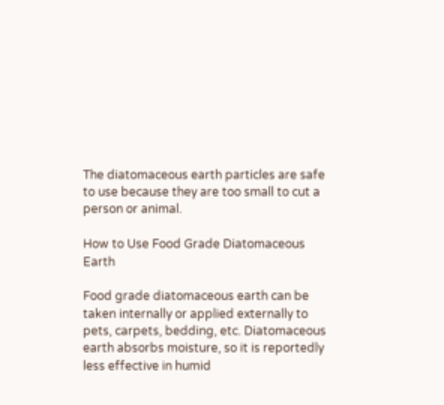The diatomaceous earth particles are safe to use because they are too small to cut a person or animal.

How to Use Food Grade Diatomaceous Earth

Food grade diatomaceous earth can be taken internally or applied externally to pets, carpets, bedding, etc. Diatomaceous earth absorbs moisture, so it is reportedly less effective in humid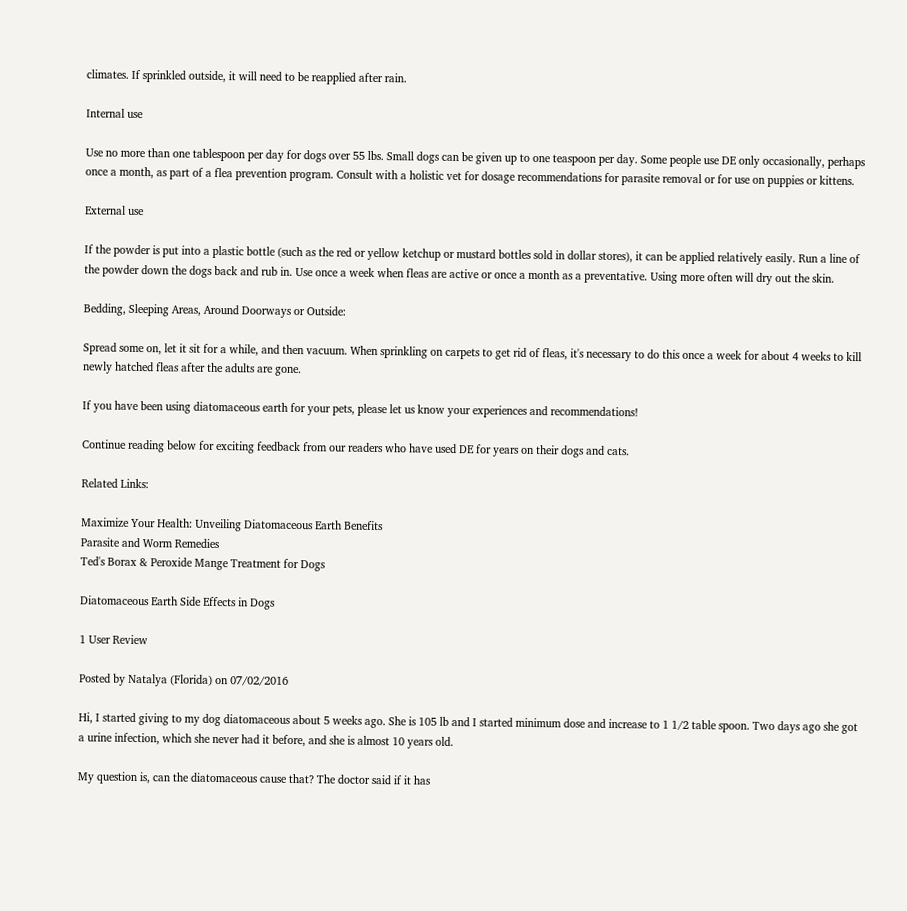climates. If sprinkled outside, it will need to be reapplied after rain.

Internal use

Use no more than one tablespoon per day for dogs over 55 lbs. Small dogs can be given up to one teaspoon per day. Some people use DE only occasionally, perhaps once a month, as part of a flea prevention program. Consult with a holistic vet for dosage recommendations for parasite removal or for use on puppies or kittens.

External use

If the powder is put into a plastic bottle (such as the red or yellow ketchup or mustard bottles sold in dollar stores), it can be applied relatively easily. Run a line of the powder down the dogs back and rub in. Use once a week when fleas are active or once a month as a preventative. Using more often will dry out the skin.

Bedding, Sleeping Areas, Around Doorways or Outside:

Spread some on, let it sit for a while, and then vacuum. When sprinkling on carpets to get rid of fleas, it's necessary to do this once a week for about 4 weeks to kill newly hatched fleas after the adults are gone.

If you have been using diatomaceous earth for your pets, please let us know your experiences and recommendations!

Continue reading below for exciting feedback from our readers who have used DE for years on their dogs and cats.

Related Links:

Maximize Your Health: Unveiling Diatomaceous Earth Benefits
Parasite and Worm Remedies
Ted's Borax & Peroxide Mange Treatment for Dogs

Diatomaceous Earth Side Effects in Dogs

1 User Review

Posted by Natalya (Florida) on 07/02/2016

Hi, I started giving to my dog diatomaceous about 5 weeks ago. She is 105 lb and I started minimum dose and increase to 1 1/2 table spoon. Two days ago she got a urine infection, which she never had it before, and she is almost 10 years old.

My question is, can the diatomaceous cause that? The doctor said if it has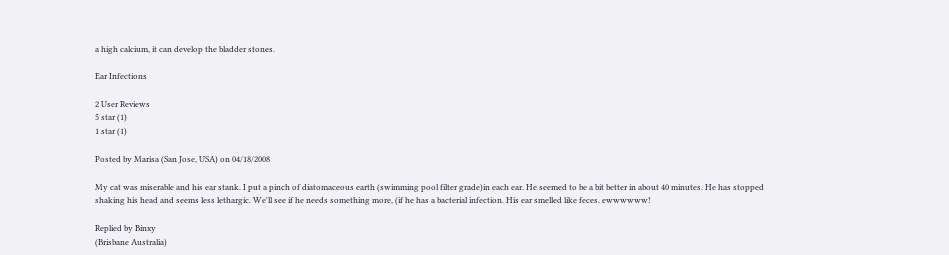a high calcium, it can develop the bladder stones.

Ear Infections

2 User Reviews
5 star (1)
1 star (1)

Posted by Marisa (San Jose, USA) on 04/18/2008

My cat was miserable and his ear stank. I put a pinch of diatomaceous earth (swimming pool filter grade)in each ear. He seemed to be a bit better in about 40 minutes. He has stopped shaking his head and seems less lethargic. We'll see if he needs something more, (if he has a bacterial infection. His ear smelled like feces. ewwwwww!

Replied by Binxy
(Brisbane Australia)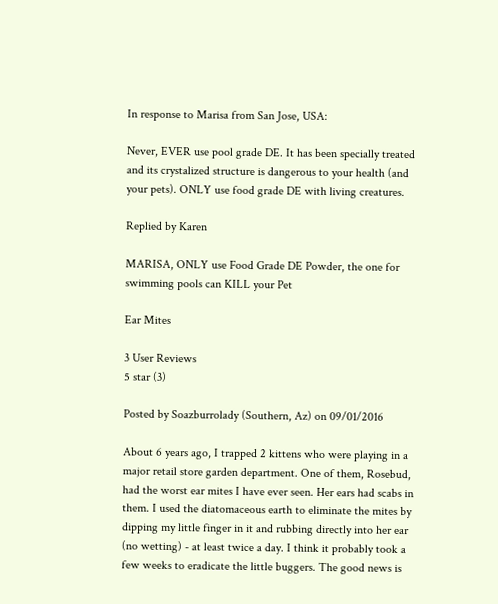In response to Marisa from San Jose, USA:

Never, EVER use pool grade DE. It has been specially treated and its crystalized structure is dangerous to your health (and your pets). ONLY use food grade DE with living creatures.

Replied by Karen

MARISA, ONLY use Food Grade DE Powder, the one for swimming pools can KILL your Pet

Ear Mites

3 User Reviews
5 star (3)

Posted by Soazburrolady (Southern, Az) on 09/01/2016

About 6 years ago, I trapped 2 kittens who were playing in a major retail store garden department. One of them, Rosebud, had the worst ear mites I have ever seen. Her ears had scabs in them. I used the diatomaceous earth to eliminate the mites by dipping my little finger in it and rubbing directly into her ear (no wetting) - at least twice a day. I think it probably took a few weeks to eradicate the little buggers. The good news is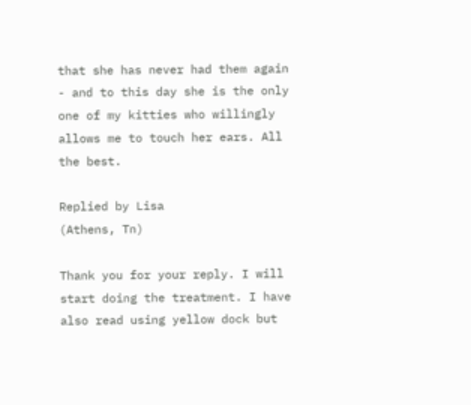that she has never had them again - and to this day she is the only one of my kitties who willingly allows me to touch her ears. All the best.

Replied by Lisa
(Athens, Tn)

Thank you for your reply. I will start doing the treatment. I have also read using yellow dock but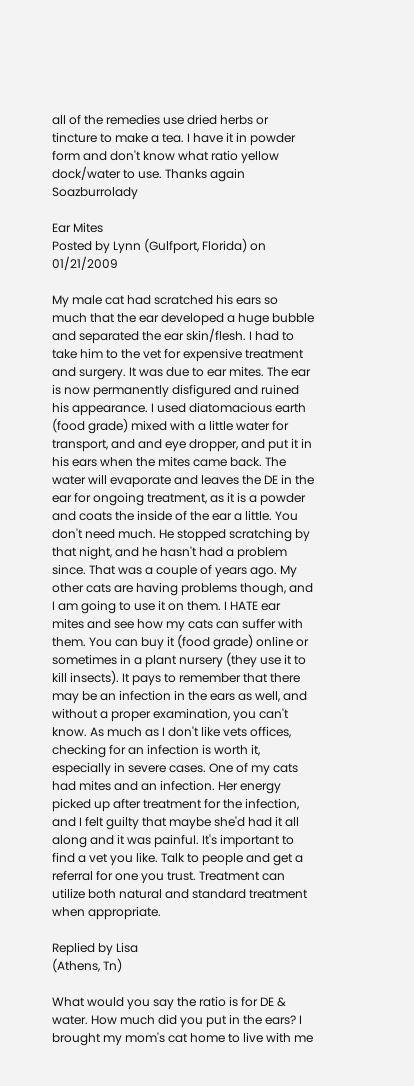all of the remedies use dried herbs or tincture to make a tea. I have it in powder form and don't know what ratio yellow dock/water to use. Thanks again Soazburrolady

Ear Mites
Posted by Lynn (Gulfport, Florida) on 01/21/2009

My male cat had scratched his ears so much that the ear developed a huge bubble and separated the ear skin/flesh. I had to take him to the vet for expensive treatment and surgery. It was due to ear mites. The ear is now permanently disfigured and ruined his appearance. I used diatomacious earth (food grade) mixed with a little water for transport, and and eye dropper, and put it in his ears when the mites came back. The water will evaporate and leaves the DE in the ear for ongoing treatment, as it is a powder and coats the inside of the ear a little. You don't need much. He stopped scratching by that night, and he hasn't had a problem since. That was a couple of years ago. My other cats are having problems though, and I am going to use it on them. I HATE ear mites and see how my cats can suffer with them. You can buy it (food grade) online or sometimes in a plant nursery (they use it to kill insects). It pays to remember that there may be an infection in the ears as well, and without a proper examination, you can't know. As much as I don't like vets offices, checking for an infection is worth it, especially in severe cases. One of my cats had mites and an infection. Her energy picked up after treatment for the infection, and I felt guilty that maybe she'd had it all along and it was painful. It's important to find a vet you like. Talk to people and get a referral for one you trust. Treatment can utilize both natural and standard treatment when appropriate.

Replied by Lisa
(Athens, Tn)

What would you say the ratio is for DE & water. How much did you put in the ears? I brought my mom's cat home to live with me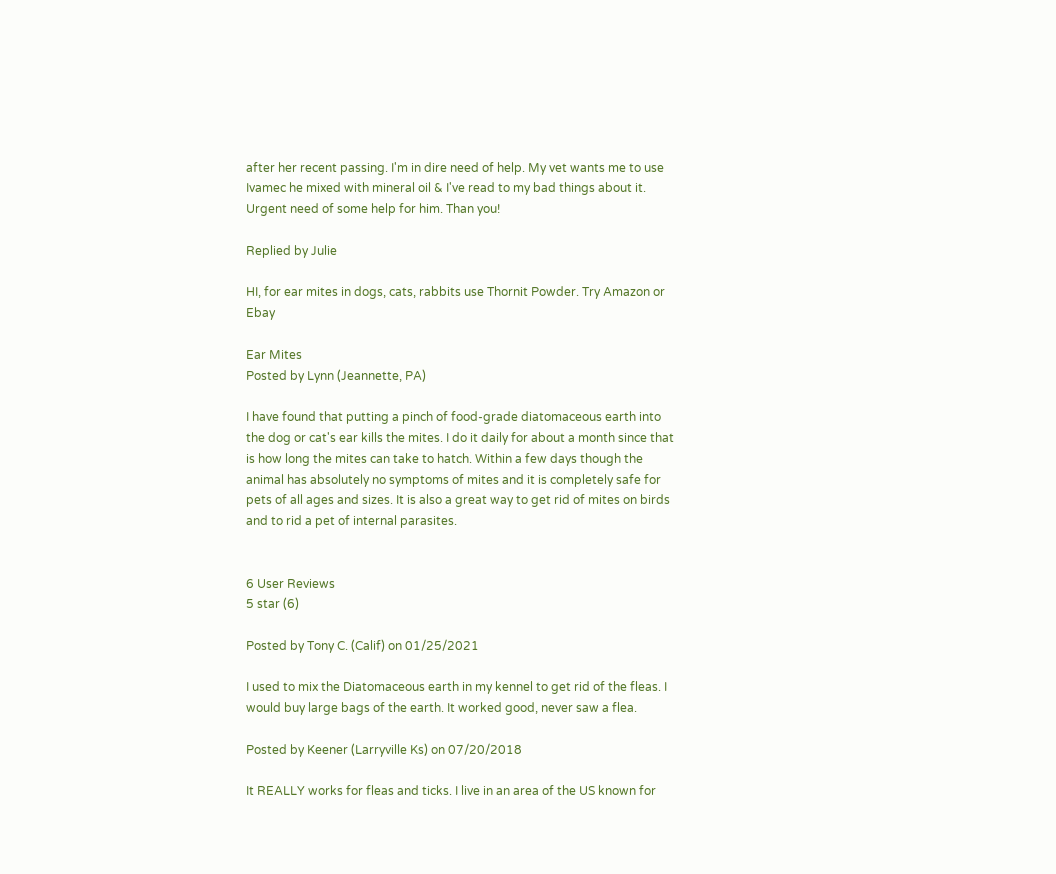after her recent passing. I'm in dire need of help. My vet wants me to use Ivamec he mixed with mineral oil & I've read to my bad things about it. Urgent need of some help for him. Than you!

Replied by Julie

HI, for ear mites in dogs, cats, rabbits use Thornit Powder. Try Amazon or Ebay

Ear Mites
Posted by Lynn (Jeannette, PA)

I have found that putting a pinch of food-grade diatomaceous earth into the dog or cat's ear kills the mites. I do it daily for about a month since that is how long the mites can take to hatch. Within a few days though the animal has absolutely no symptoms of mites and it is completely safe for pets of all ages and sizes. It is also a great way to get rid of mites on birds and to rid a pet of internal parasites.


6 User Reviews
5 star (6)

Posted by Tony C. (Calif) on 01/25/2021

I used to mix the Diatomaceous earth in my kennel to get rid of the fleas. I would buy large bags of the earth. It worked good, never saw a flea.

Posted by Keener (Larryville Ks) on 07/20/2018

It REALLY works for fleas and ticks. I live in an area of the US known for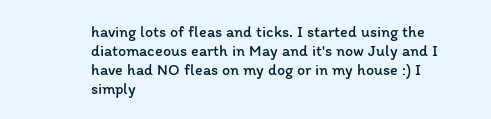having lots of fleas and ticks. I started using the diatomaceous earth in May and it's now July and I have had NO fleas on my dog or in my house :) I simply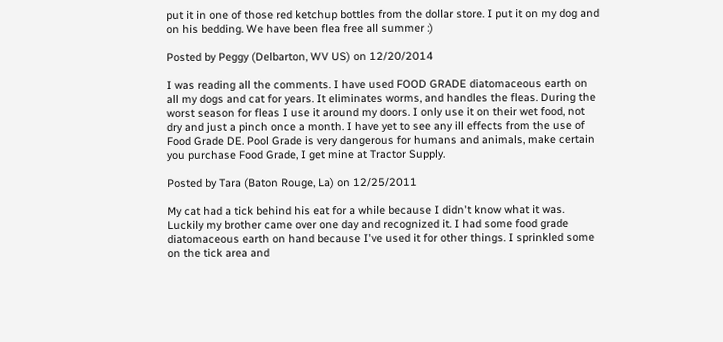put it in one of those red ketchup bottles from the dollar store. I put it on my dog and on his bedding. We have been flea free all summer :)

Posted by Peggy (Delbarton, WV US) on 12/20/2014

I was reading all the comments. I have used FOOD GRADE diatomaceous earth on all my dogs and cat for years. It eliminates worms, and handles the fleas. During the worst season for fleas I use it around my doors. I only use it on their wet food, not dry and just a pinch once a month. I have yet to see any ill effects from the use of Food Grade DE. Pool Grade is very dangerous for humans and animals, make certain you purchase Food Grade, I get mine at Tractor Supply.

Posted by Tara (Baton Rouge, La) on 12/25/2011

My cat had a tick behind his eat for a while because I didn't know what it was. Luckily my brother came over one day and recognized it. I had some food grade diatomaceous earth on hand because I've used it for other things. I sprinkled some on the tick area and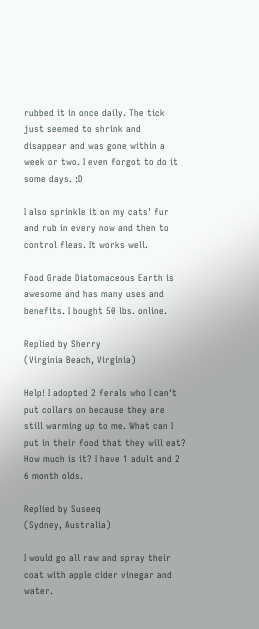rubbed it in once daily. The tick just seemed to shrink and disappear and was gone within a week or two. I even forgot to do it some days. :D

I also sprinkle it on my cats' fur and rub in every now and then to control fleas. It works well.

Food Grade Diatomaceous Earth is awesome and has many uses and benefits. I bought 50 lbs. online.

Replied by Sherry
(Virginia Beach, Virginia)

Help! I adopted 2 ferals who I can't put collars on because they are still warming up to me. What can I put in their food that they will eat? How much is it? I have 1 adult and 2 6 month olds.

Replied by Suseeq
(Sydney, Australia)

I would go all raw and spray their coat with apple cider vinegar and water.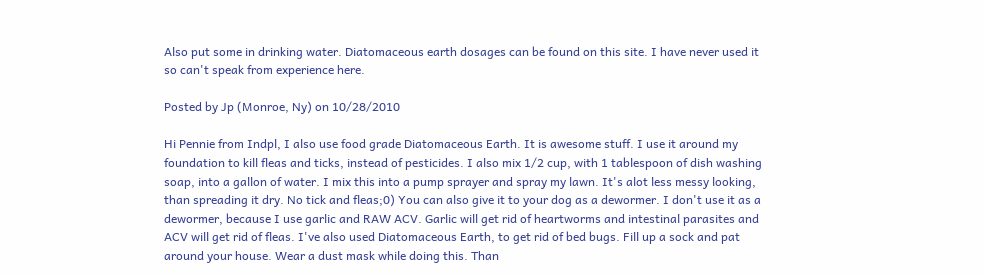Also put some in drinking water. Diatomaceous earth dosages can be found on this site. I have never used it so can't speak from experience here.

Posted by Jp (Monroe, Ny) on 10/28/2010

Hi Pennie from Indpl, I also use food grade Diatomaceous Earth. It is awesome stuff. I use it around my foundation to kill fleas and ticks, instead of pesticides. I also mix 1/2 cup, with 1 tablespoon of dish washing soap, into a gallon of water. I mix this into a pump sprayer and spray my lawn. It's alot less messy looking, than spreading it dry. No tick and fleas;0) You can also give it to your dog as a dewormer. I don't use it as a dewormer, because I use garlic and RAW ACV. Garlic will get rid of heartworms and intestinal parasites and ACV will get rid of fleas. I've also used Diatomaceous Earth, to get rid of bed bugs. Fill up a sock and pat around your house. Wear a dust mask while doing this. Than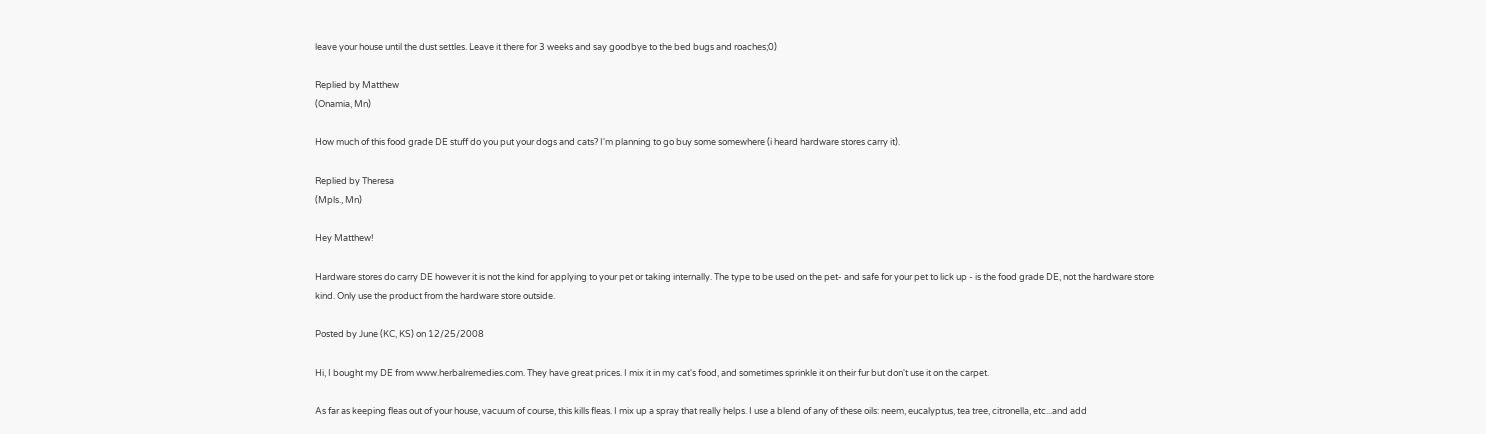leave your house until the dust settles. Leave it there for 3 weeks and say goodbye to the bed bugs and roaches;0)

Replied by Matthew
(Onamia, Mn)

How much of this food grade DE stuff do you put your dogs and cats? I'm planning to go buy some somewhere (i heard hardware stores carry it).

Replied by Theresa
(Mpls., Mn)

Hey Matthew!

Hardware stores do carry DE however it is not the kind for applying to your pet or taking internally. The type to be used on the pet- and safe for your pet to lick up - is the food grade DE, not the hardware store kind. Only use the product from the hardware store outside.

Posted by June (KC, KS) on 12/25/2008

Hi, I bought my DE from www.herbalremedies.com. They have great prices. I mix it in my cat's food, and sometimes sprinkle it on their fur but don't use it on the carpet.

As far as keeping fleas out of your house, vacuum of course, this kills fleas. I mix up a spray that really helps. I use a blend of any of these oils: neem, eucalyptus, tea tree, citronella, etc...and add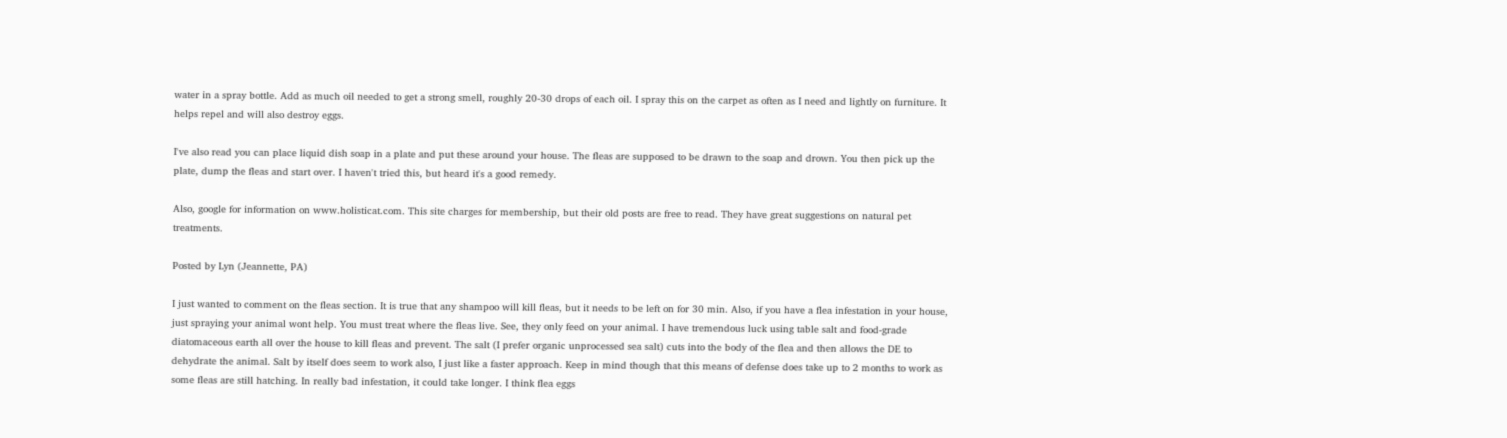water in a spray bottle. Add as much oil needed to get a strong smell, roughly 20-30 drops of each oil. I spray this on the carpet as often as I need and lightly on furniture. It helps repel and will also destroy eggs.

I've also read you can place liquid dish soap in a plate and put these around your house. The fleas are supposed to be drawn to the soap and drown. You then pick up the plate, dump the fleas and start over. I haven't tried this, but heard it's a good remedy.

Also, google for information on www.holisticat.com. This site charges for membership, but their old posts are free to read. They have great suggestions on natural pet treatments.

Posted by Lyn (Jeannette, PA)

I just wanted to comment on the fleas section. It is true that any shampoo will kill fleas, but it needs to be left on for 30 min. Also, if you have a flea infestation in your house, just spraying your animal wont help. You must treat where the fleas live. See, they only feed on your animal. I have tremendous luck using table salt and food-grade diatomaceous earth all over the house to kill fleas and prevent. The salt (I prefer organic unprocessed sea salt) cuts into the body of the flea and then allows the DE to dehydrate the animal. Salt by itself does seem to work also, I just like a faster approach. Keep in mind though that this means of defense does take up to 2 months to work as some fleas are still hatching. In really bad infestation, it could take longer. I think flea eggs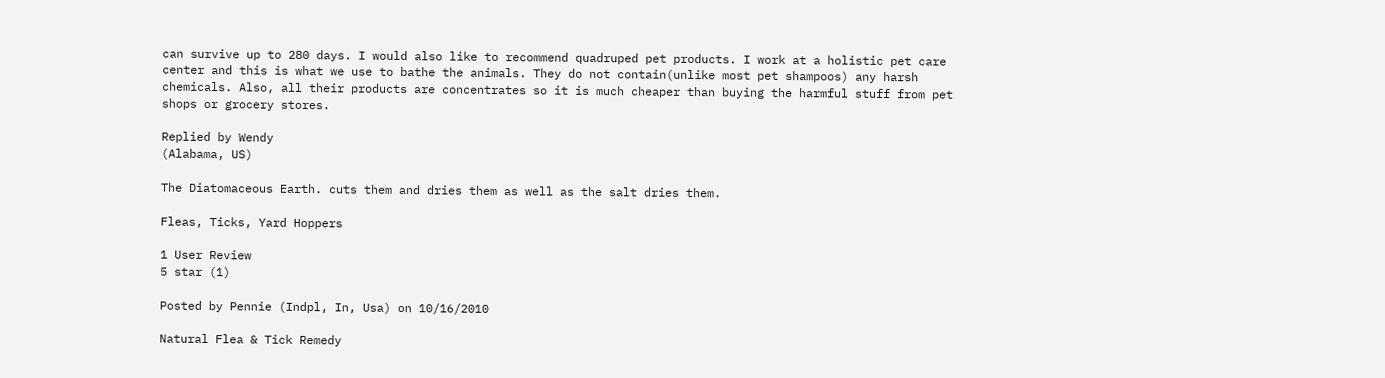can survive up to 280 days. I would also like to recommend quadruped pet products. I work at a holistic pet care center and this is what we use to bathe the animals. They do not contain(unlike most pet shampoos) any harsh chemicals. Also, all their products are concentrates so it is much cheaper than buying the harmful stuff from pet shops or grocery stores.

Replied by Wendy
(Alabama, US)

The Diatomaceous Earth. cuts them and dries them as well as the salt dries them.

Fleas, Ticks, Yard Hoppers

1 User Review
5 star (1)

Posted by Pennie (Indpl, In, Usa) on 10/16/2010

Natural Flea & Tick Remedy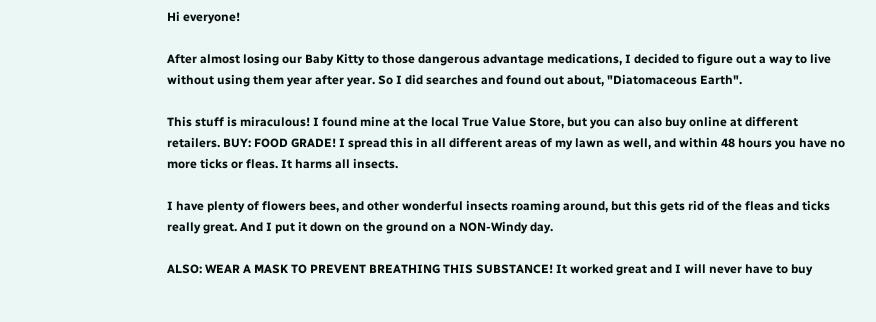Hi everyone!

After almost losing our Baby Kitty to those dangerous advantage medications, I decided to figure out a way to live without using them year after year. So I did searches and found out about, "Diatomaceous Earth".

This stuff is miraculous! I found mine at the local True Value Store, but you can also buy online at different retailers. BUY: FOOD GRADE! I spread this in all different areas of my lawn as well, and within 48 hours you have no more ticks or fleas. It harms all insects.

I have plenty of flowers bees, and other wonderful insects roaming around, but this gets rid of the fleas and ticks really great. And I put it down on the ground on a NON-Windy day.

ALSO: WEAR A MASK TO PREVENT BREATHING THIS SUBSTANCE! It worked great and I will never have to buy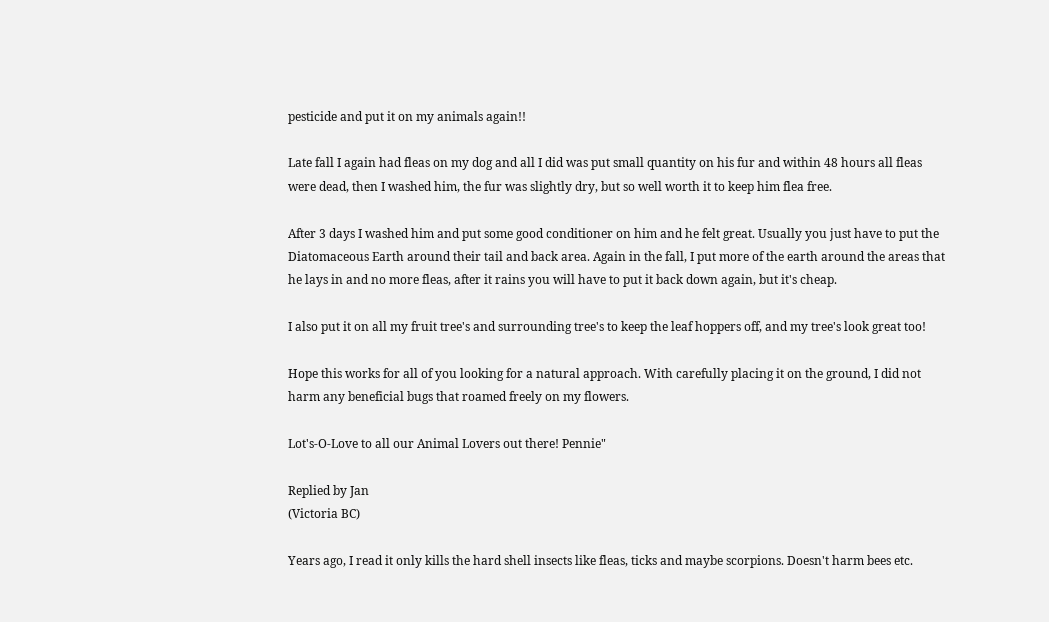pesticide and put it on my animals again!!

Late fall I again had fleas on my dog and all I did was put small quantity on his fur and within 48 hours all fleas were dead, then I washed him, the fur was slightly dry, but so well worth it to keep him flea free.

After 3 days I washed him and put some good conditioner on him and he felt great. Usually you just have to put the Diatomaceous Earth around their tail and back area. Again in the fall, I put more of the earth around the areas that he lays in and no more fleas, after it rains you will have to put it back down again, but it's cheap.

I also put it on all my fruit tree's and surrounding tree's to keep the leaf hoppers off, and my tree's look great too!

Hope this works for all of you looking for a natural approach. With carefully placing it on the ground, I did not harm any beneficial bugs that roamed freely on my flowers.

Lot's-O-Love to all our Animal Lovers out there! Pennie"

Replied by Jan
(Victoria BC)

Years ago, I read it only kills the hard shell insects like fleas, ticks and maybe scorpions. Doesn't harm bees etc.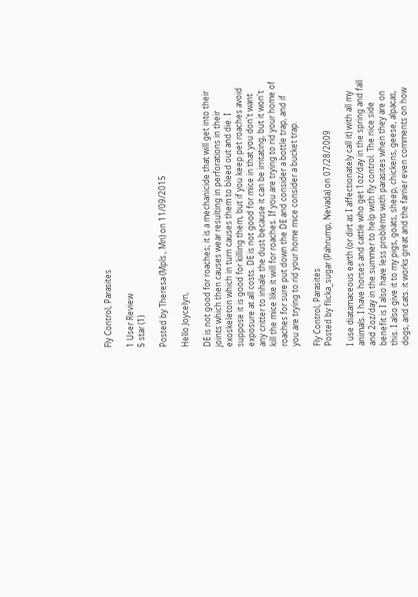Fly Control, Parasites

1 User Review
5 star (1)

Posted by Theresa (Mpls., Mn) on 11/09/2015

Hello Joycelyn,

DE is not good for roaches; it is a mechanicide that will get into their joints which then causes wear resulting in perforations in their exoskeleton which in turn causes them to bleed out and die. I suppose it is good for killing them, but if you keep pet roaches avoid exposure at all costs. DE is not good for mice in that you don't want any critter to inhale the dust because it can be irritating, but it won't kill the mice like it will for roaches. If you are trying to rid your home of roaches for sure put down the DE and consider a bottle trap, and if you are trying to rid your home mice consider a bucket trap.

Fly Control, Parasites
Posted by flicka_sugar (Pahrump, Nevada) on 07/28/2009

I use diatamaceous earth (or dirt as I affectionately call it) with all my animals. I have horses and cattle who get 1oz/day in the spring and fall and 2oz/day in the summer to help with fly control. The nice side benefit is I also have less problems with parasites when they are on this. I also give it to my pigs, goats, sheep, chickens, geese, alpacas, dogs, and cats. it works great and the farrier even comments on how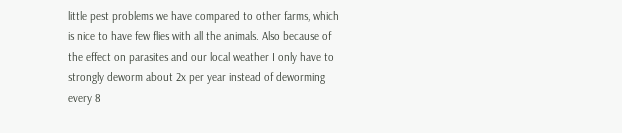little pest problems we have compared to other farms, which is nice to have few flies with all the animals. Also because of the effect on parasites and our local weather I only have to strongly deworm about 2x per year instead of deworming every 8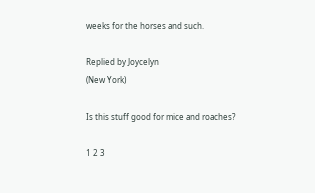weeks for the horses and such.

Replied by Joycelyn
(New York)

Is this stuff good for mice and roaches?

1 2 3